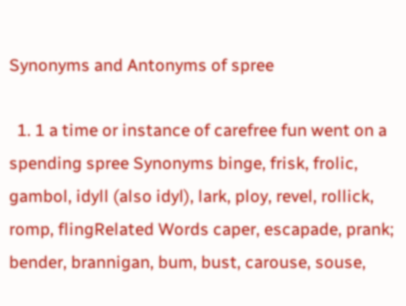Synonyms and Antonyms of spree

  1. 1 a time or instance of carefree fun went on a spending spree Synonyms binge, frisk, frolic, gambol, idyll (also idyl), lark, ploy, revel, rollick, romp, flingRelated Words caper, escapade, prank; bender, brannigan, bum, bust, carouse, souse,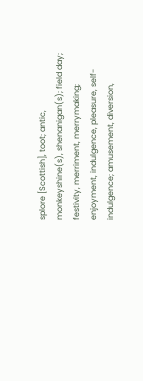splore [Scottish], toot; antic, monkeyshine(s), shenanigan(s); field day; festivity, merriment, merrymaking; enjoyment, indulgence, pleasure, self-indulgence; amusement, diversion,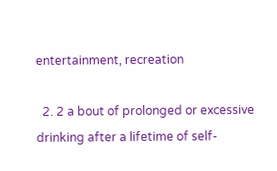entertainment, recreation

  2. 2 a bout of prolonged or excessive drinking after a lifetime of self-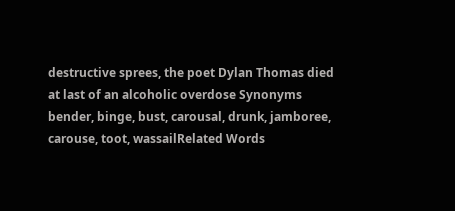destructive sprees, the poet Dylan Thomas died at last of an alcoholic overdose Synonyms bender, binge, bust, carousal, drunk, jamboree, carouse, toot, wassailRelated Words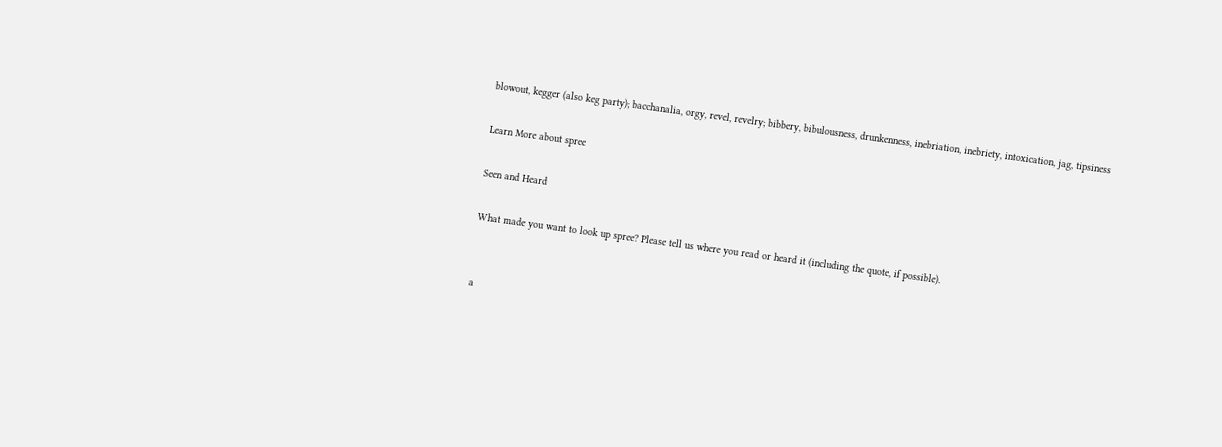blowout, kegger (also keg party); bacchanalia, orgy, revel, revelry; bibbery, bibulousness, drunkenness, inebriation, inebriety, intoxication, jag, tipsiness

Learn More about spree

Seen and Heard

What made you want to look up spree? Please tell us where you read or heard it (including the quote, if possible).


a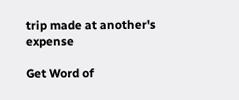trip made at another's expense

Get Word of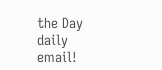the Day daily email!